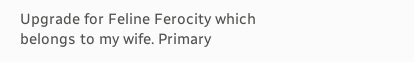Upgrade for Feline Ferocity which belongs to my wife. Primary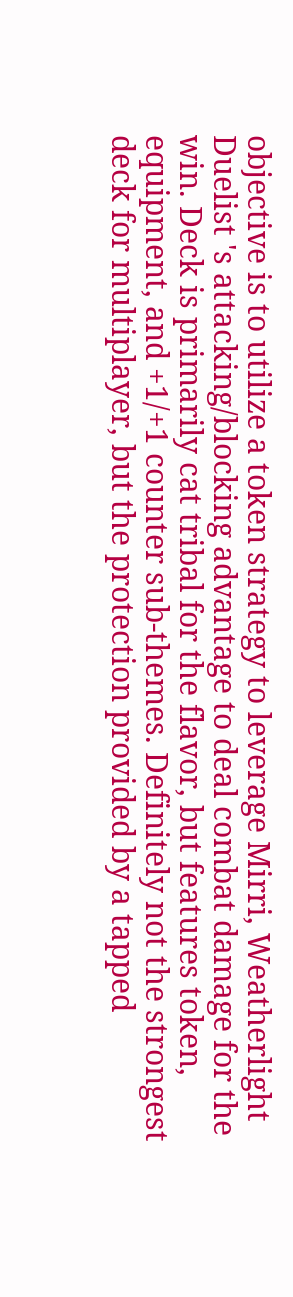objective is to utilize a token strategy to leverage Mirri, Weatherlight Duelist 's attacking/blocking advantage to deal combat damage for the win. Deck is primarily cat tribal for the flavor, but features token, equipment, and +1/+1 counter sub-themes. Definitely not the strongest deck for multiplayer, but the protection provided by a tapped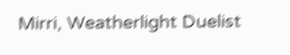Mirri, Weatherlight Duelist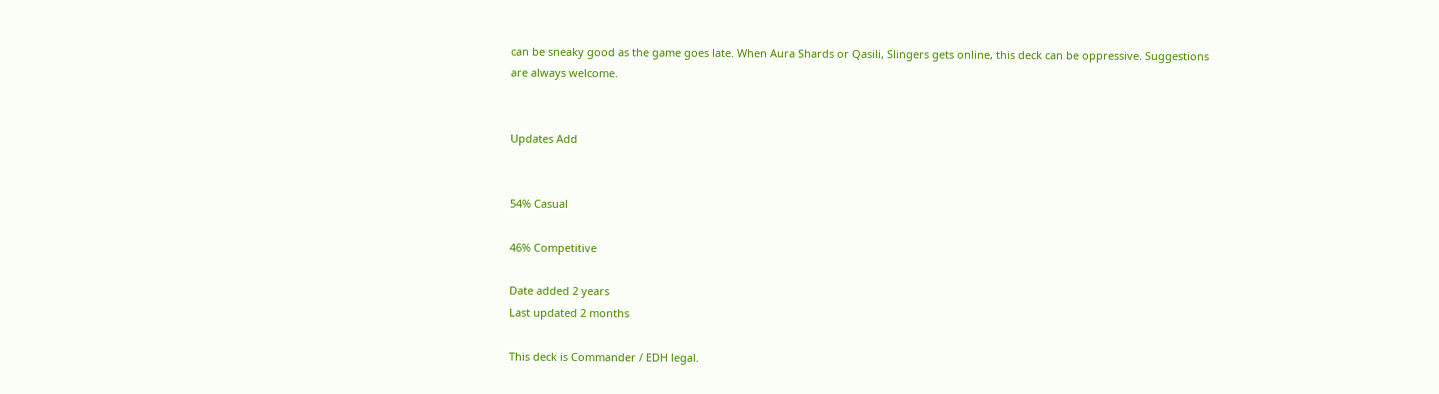can be sneaky good as the game goes late. When Aura Shards or Qasili, Slingers gets online, this deck can be oppressive. Suggestions are always welcome.


Updates Add


54% Casual

46% Competitive

Date added 2 years
Last updated 2 months

This deck is Commander / EDH legal.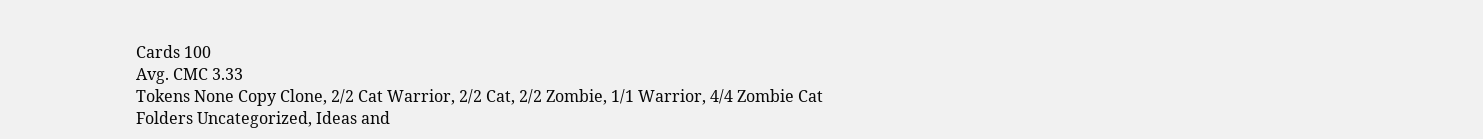Cards 100
Avg. CMC 3.33
Tokens None Copy Clone, 2/2 Cat Warrior, 2/2 Cat, 2/2 Zombie, 1/1 Warrior, 4/4 Zombie Cat
Folders Uncategorized, Ideas and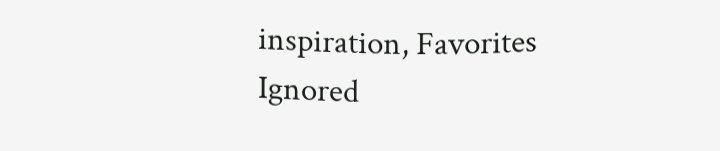inspiration, Favorites
Ignored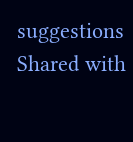suggestions
Shared with